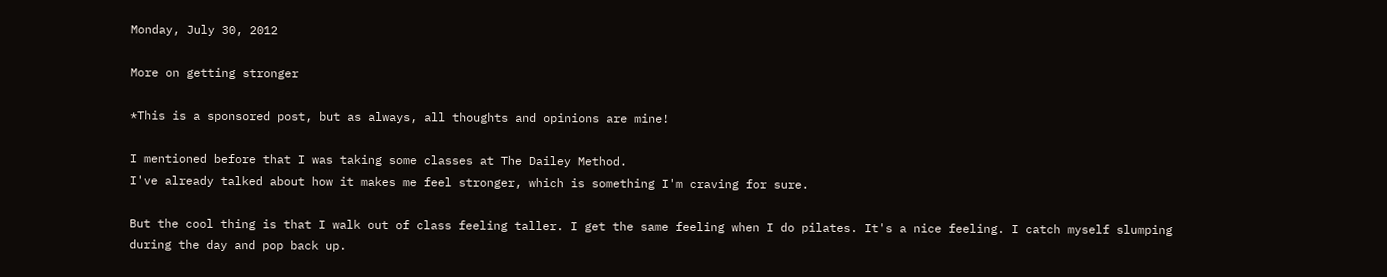Monday, July 30, 2012

More on getting stronger

*This is a sponsored post, but as always, all thoughts and opinions are mine!

I mentioned before that I was taking some classes at The Dailey Method.
I've already talked about how it makes me feel stronger, which is something I'm craving for sure.

But the cool thing is that I walk out of class feeling taller. I get the same feeling when I do pilates. It's a nice feeling. I catch myself slumping during the day and pop back up.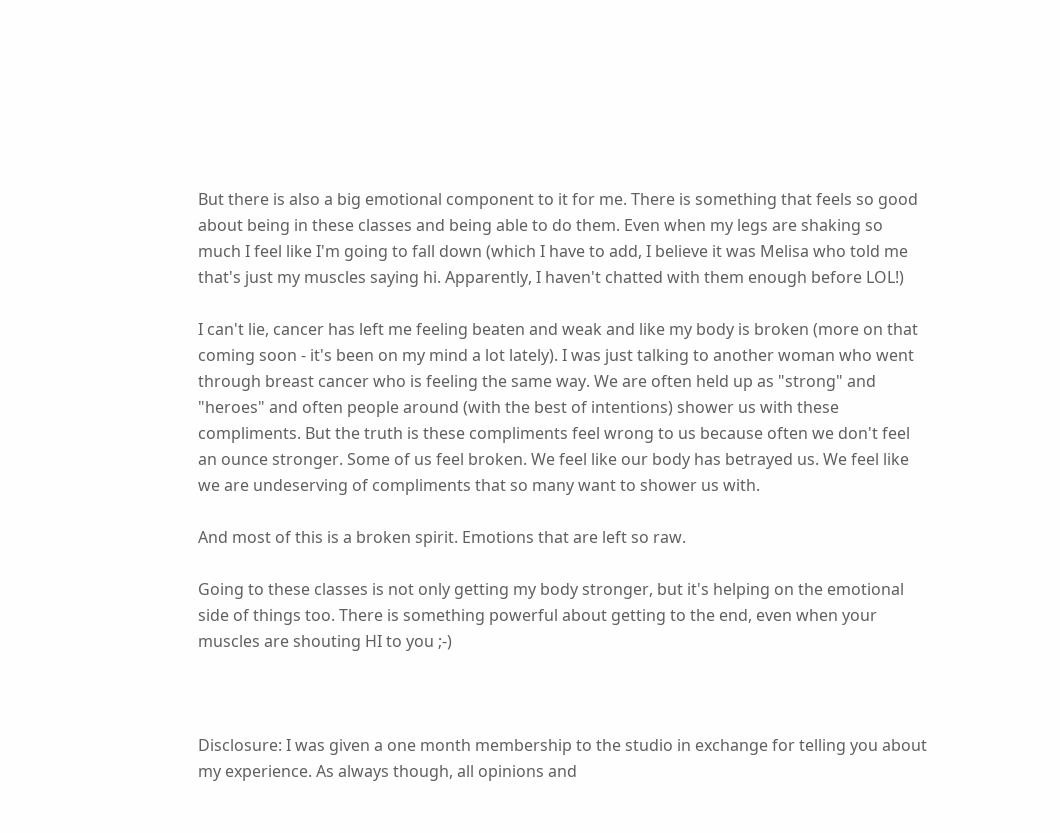But there is also a big emotional component to it for me. There is something that feels so good about being in these classes and being able to do them. Even when my legs are shaking so much I feel like I'm going to fall down (which I have to add, I believe it was Melisa who told me that's just my muscles saying hi. Apparently, I haven't chatted with them enough before LOL!)

I can't lie, cancer has left me feeling beaten and weak and like my body is broken (more on that coming soon - it's been on my mind a lot lately). I was just talking to another woman who went through breast cancer who is feeling the same way. We are often held up as "strong" and "heroes" and often people around (with the best of intentions) shower us with these compliments. But the truth is these compliments feel wrong to us because often we don't feel an ounce stronger. Some of us feel broken. We feel like our body has betrayed us. We feel like we are undeserving of compliments that so many want to shower us with.

And most of this is a broken spirit. Emotions that are left so raw.

Going to these classes is not only getting my body stronger, but it's helping on the emotional side of things too. There is something powerful about getting to the end, even when your muscles are shouting HI to you ;-)



Disclosure: I was given a one month membership to the studio in exchange for telling you about my experience. As always though, all opinions and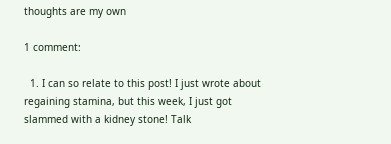thoughts are my own

1 comment:

  1. I can so relate to this post! I just wrote about regaining stamina, but this week, I just got slammed with a kidney stone! Talk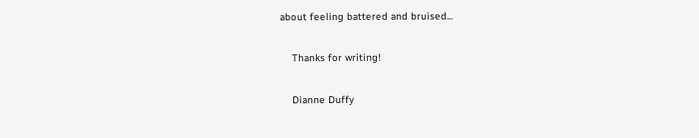about feeling battered and bruised...

    Thanks for writing!

    Dianne Duffy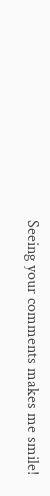Seeing your comments makes me smile!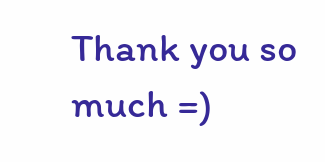Thank you so much =)